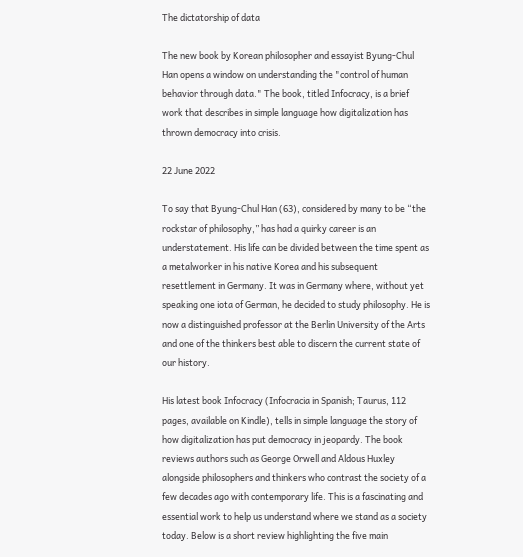The dictatorship of data

The new book by Korean philosopher and essayist Byung-Chul Han opens a window on understanding the "control of human behavior through data." The book, titled Infocracy, is a brief work that describes in simple language how digitalization has thrown democracy into crisis.

22 June 2022

To say that Byung-Chul Han (63), considered by many to be “the rockstar of philosophy,” has had a quirky career is an understatement. His life can be divided between the time spent as a metalworker in his native Korea and his subsequent resettlement in Germany. It was in Germany where, without yet speaking one iota of German, he decided to study philosophy. He is now a distinguished professor at the Berlin University of the Arts and one of the thinkers best able to discern the current state of our history.

His latest book Infocracy (Infocracia in Spanish; Taurus, 112 pages, available on Kindle), tells in simple language the story of how digitalization has put democracy in jeopardy. The book reviews authors such as George Orwell and Aldous Huxley alongside philosophers and thinkers who contrast the society of a few decades ago with contemporary life. This is a fascinating and essential work to help us understand where we stand as a society today. Below is a short review highlighting the five main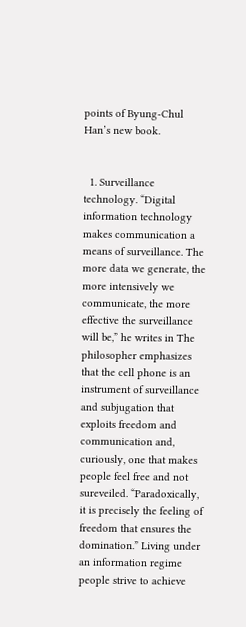points of Byung-Chul Han’s new book.


  1. Surveillance technology. “Digital information technology makes communication a means of surveillance. The more data we generate, the more intensively we communicate, the more effective the surveillance will be,” he writes in The philosopher emphasizes that the cell phone is an instrument of surveillance and subjugation that exploits freedom and communication and, curiously, one that makes people feel free and not sureveiled. “Paradoxically, it is precisely the feeling of freedom that ensures the domination.” Living under an information regime people strive to achieve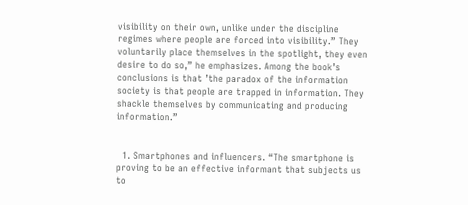visibility on their own, unlike under the discipline regimes where people are forced into visibility.” They voluntarily place themselves in the spotlight, they even desire to do so,” he emphasizes. Among the book’s conclusions is that ’the paradox of the information society is that people are trapped in information. They shackle themselves by communicating and producing information.”


  1. Smartphones and influencers. “The smartphone is proving to be an effective informant that subjects us to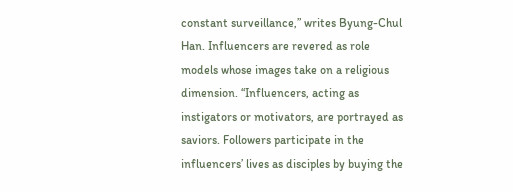constant surveillance,” writes Byung-Chul Han. Influencers are revered as role models whose images take on a religious dimension. “Influencers, acting as instigators or motivators, are portrayed as saviors. Followers participate in the influencers’ lives as disciples by buying the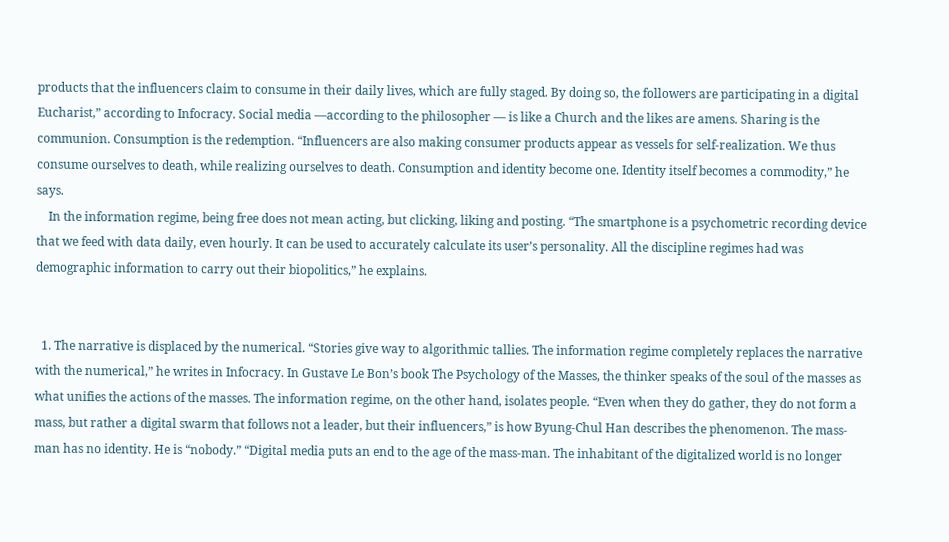products that the influencers claim to consume in their daily lives, which are fully staged. By doing so, the followers are participating in a digital Eucharist,” according to Infocracy. Social media —according to the philosopher — is like a Church and the likes are amens. Sharing is the communion. Consumption is the redemption. “Influencers are also making consumer products appear as vessels for self-realization. We thus consume ourselves to death, while realizing ourselves to death. Consumption and identity become one. Identity itself becomes a commodity,” he says.
    In the information regime, being free does not mean acting, but clicking, liking and posting. “The smartphone is a psychometric recording device that we feed with data daily, even hourly. It can be used to accurately calculate its user’s personality. All the discipline regimes had was demographic information to carry out their biopolitics,” he explains.


  1. The narrative is displaced by the numerical. “Stories give way to algorithmic tallies. The information regime completely replaces the narrative with the numerical,” he writes in Infocracy. In Gustave Le Bon’s book The Psychology of the Masses, the thinker speaks of the soul of the masses as what unifies the actions of the masses. The information regime, on the other hand, isolates people. “Even when they do gather, they do not form a mass, but rather a digital swarm that follows not a leader, but their influencers,” is how Byung-Chul Han describes the phenomenon. The mass-man has no identity. He is “nobody.” “Digital media puts an end to the age of the mass-man. The inhabitant of the digitalized world is no longer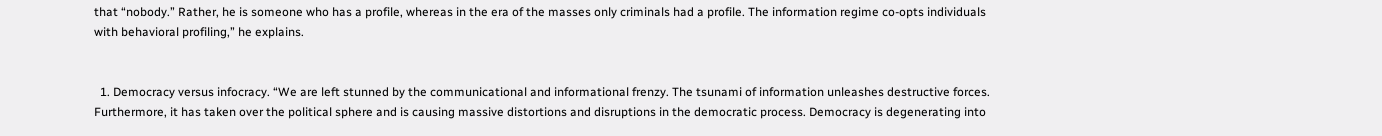that “nobody.” Rather, he is someone who has a profile, whereas in the era of the masses only criminals had a profile. The information regime co-opts individuals with behavioral profiling,” he explains.


  1. Democracy versus infocracy. “We are left stunned by the communicational and informational frenzy. The tsunami of information unleashes destructive forces. Furthermore, it has taken over the political sphere and is causing massive distortions and disruptions in the democratic process. Democracy is degenerating into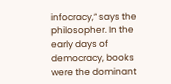infocracy,” says the philosopher. In the early days of democracy, books were the dominant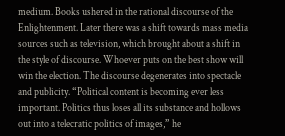medium. Books ushered in the rational discourse of the Enlightenment. Later there was a shift towards mass media sources such as television, which brought about a shift in the style of discourse. Whoever puts on the best show will win the election. The discourse degenerates into spectacle and publicity. “Political content is becoming ever less important. Politics thus loses all its substance and hollows out into a telecratic politics of images,” he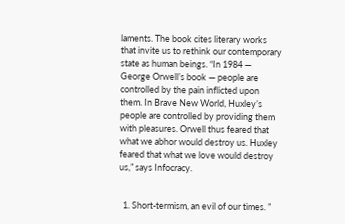laments. The book cites literary works that invite us to rethink our contemporary state as human beings. “In 1984 — George Orwell’s book — people are controlled by the pain inflicted upon them. In Brave New World, Huxley’s people are controlled by providing them with pleasures. Orwell thus feared that what we abhor would destroy us. Huxley feared that what we love would destroy us,” says Infocracy.


  1. Short-termism, an evil of our times. ”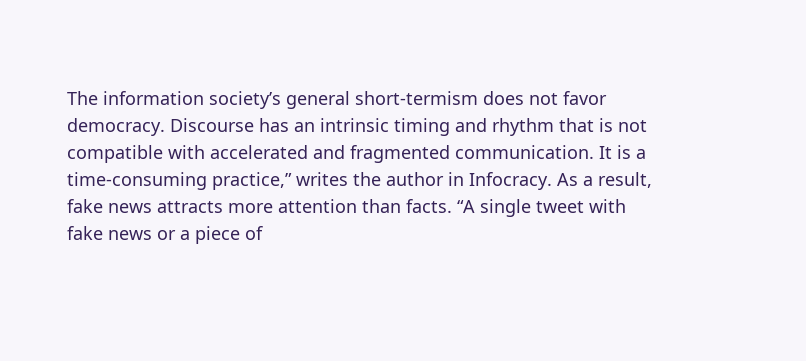The information society’s general short-termism does not favor democracy. Discourse has an intrinsic timing and rhythm that is not compatible with accelerated and fragmented communication. It is a time-consuming practice,” writes the author in Infocracy. As a result, fake news attracts more attention than facts. “A single tweet with fake news or a piece of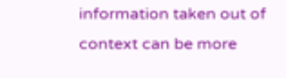information taken out of context can be more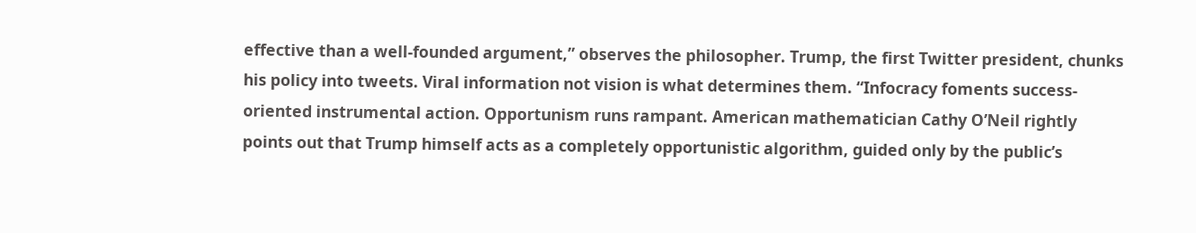effective than a well-founded argument,” observes the philosopher. Trump, the first Twitter president, chunks his policy into tweets. Viral information not vision is what determines them. “Infocracy foments success-oriented instrumental action. Opportunism runs rampant. American mathematician Cathy O’Neil rightly points out that Trump himself acts as a completely opportunistic algorithm, guided only by the public’s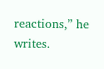reactions,” he writes.